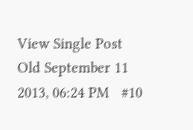View Single Post
Old September 11 2013, 06:24 PM   #10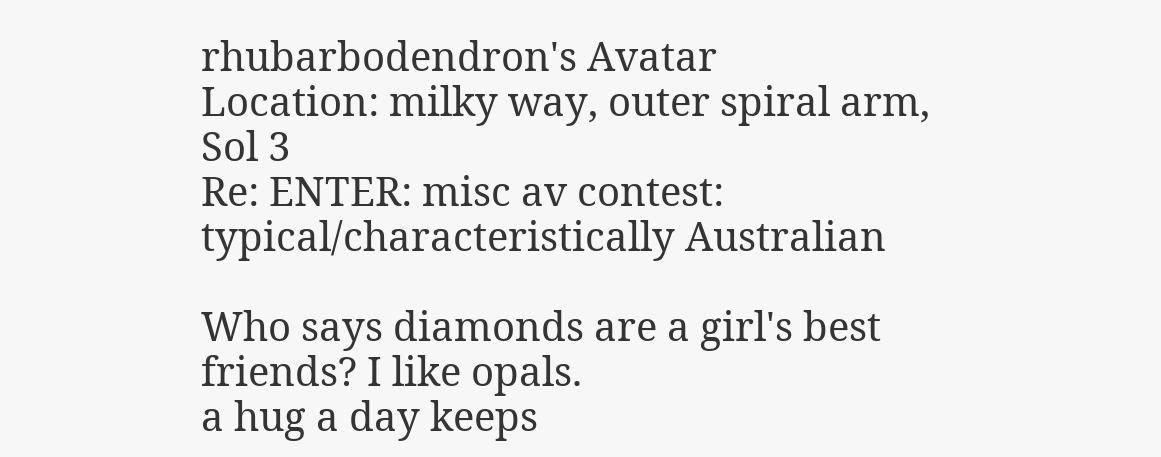rhubarbodendron's Avatar
Location: milky way, outer spiral arm, Sol 3
Re: ENTER: misc av contest: typical/characteristically Australian

Who says diamonds are a girl's best friends? I like opals.
a hug a day keeps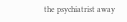the psychiatrist away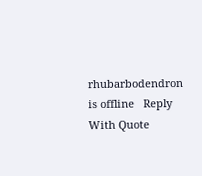rhubarbodendron is offline   Reply With Quote